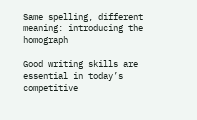Same spelling, different meaning: introducing the homograph

Good writing skills are essential in today’s competitive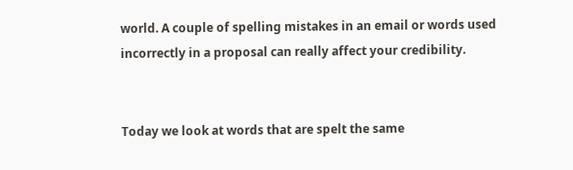world. A couple of spelling mistakes in an email or words used incorrectly in a proposal can really affect your credibility.


Today we look at words that are spelt the same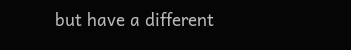but have a different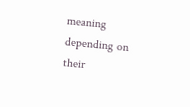meaning depending on their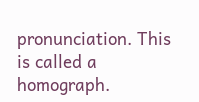pronunciation. This is called a homograph.